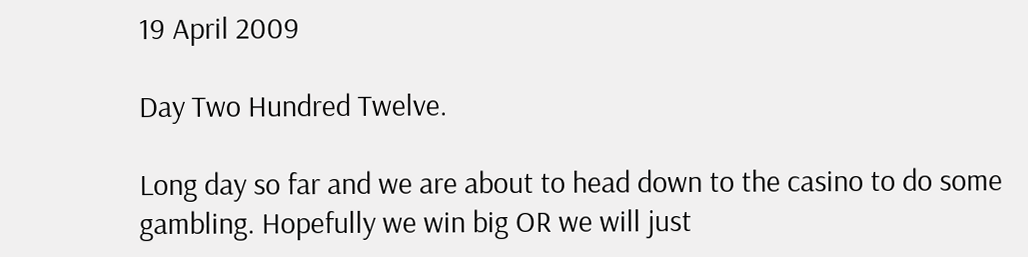19 April 2009

Day Two Hundred Twelve.

Long day so far and we are about to head down to the casino to do some gambling. Hopefully we win big OR we will just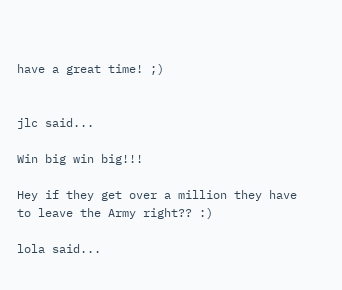have a great time! ;)


jlc said...

Win big win big!!!

Hey if they get over a million they have to leave the Army right?? :)

lola said...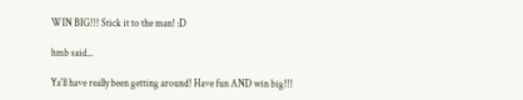WIN BIG!!! Stick it to the man! :D

hmb said...

Ya'll have really been getting around! Have fun AND win big!!!